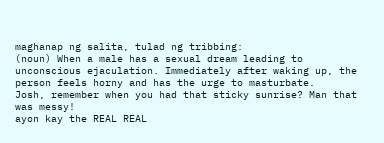maghanap ng salita, tulad ng tribbing:
(noun) When a male has a sexual dream leading to unconscious ejaculation. Immediately after waking up, the person feels horny and has the urge to masturbate.
Josh, remember when you had that sticky sunrise? Man that was messy!
ayon kay the REAL REAL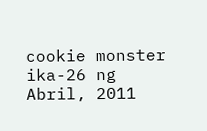cookie monster ika-26 ng Abril, 2011